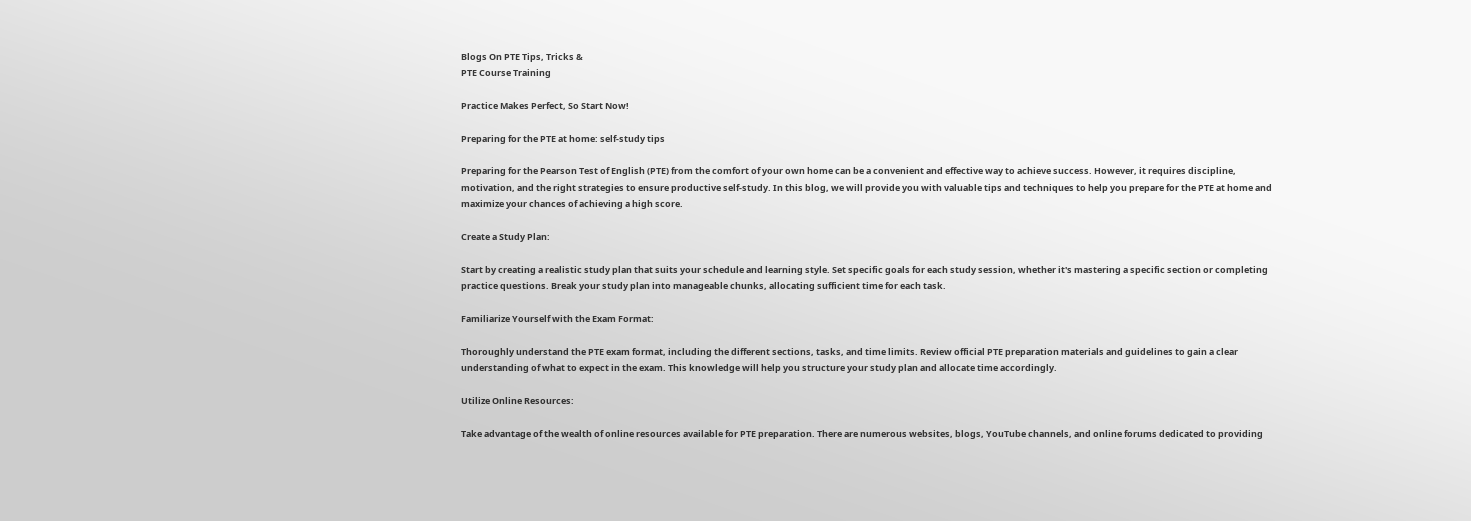Blogs On PTE Tips, Tricks &
PTE Course Training

Practice Makes Perfect, So Start Now!

Preparing for the PTE at home: self-study tips

Preparing for the Pearson Test of English (PTE) from the comfort of your own home can be a convenient and effective way to achieve success. However, it requires discipline, motivation, and the right strategies to ensure productive self-study. In this blog, we will provide you with valuable tips and techniques to help you prepare for the PTE at home and maximize your chances of achieving a high score.

Create a Study Plan:

Start by creating a realistic study plan that suits your schedule and learning style. Set specific goals for each study session, whether it's mastering a specific section or completing practice questions. Break your study plan into manageable chunks, allocating sufficient time for each task.

Familiarize Yourself with the Exam Format:

Thoroughly understand the PTE exam format, including the different sections, tasks, and time limits. Review official PTE preparation materials and guidelines to gain a clear understanding of what to expect in the exam. This knowledge will help you structure your study plan and allocate time accordingly.

Utilize Online Resources:

Take advantage of the wealth of online resources available for PTE preparation. There are numerous websites, blogs, YouTube channels, and online forums dedicated to providing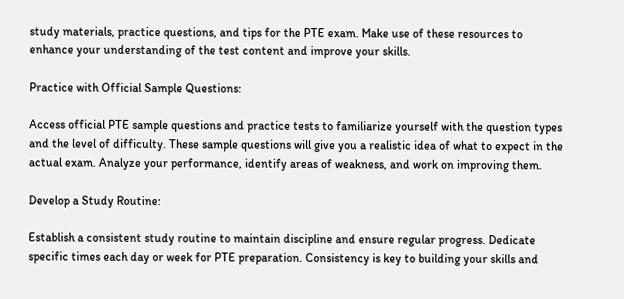study materials, practice questions, and tips for the PTE exam. Make use of these resources to enhance your understanding of the test content and improve your skills.

Practice with Official Sample Questions:

Access official PTE sample questions and practice tests to familiarize yourself with the question types and the level of difficulty. These sample questions will give you a realistic idea of what to expect in the actual exam. Analyze your performance, identify areas of weakness, and work on improving them.

Develop a Study Routine:

Establish a consistent study routine to maintain discipline and ensure regular progress. Dedicate specific times each day or week for PTE preparation. Consistency is key to building your skills and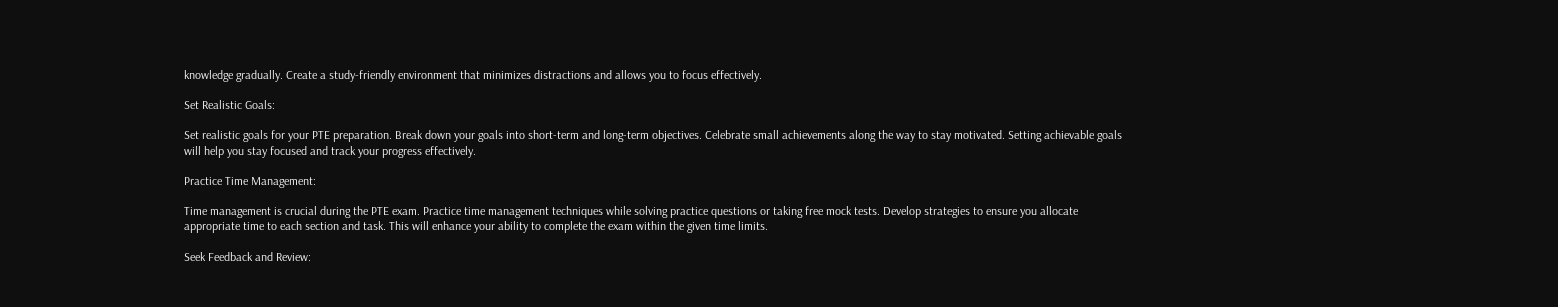knowledge gradually. Create a study-friendly environment that minimizes distractions and allows you to focus effectively.

Set Realistic Goals:

Set realistic goals for your PTE preparation. Break down your goals into short-term and long-term objectives. Celebrate small achievements along the way to stay motivated. Setting achievable goals will help you stay focused and track your progress effectively.

Practice Time Management:

Time management is crucial during the PTE exam. Practice time management techniques while solving practice questions or taking free mock tests. Develop strategies to ensure you allocate appropriate time to each section and task. This will enhance your ability to complete the exam within the given time limits.

Seek Feedback and Review: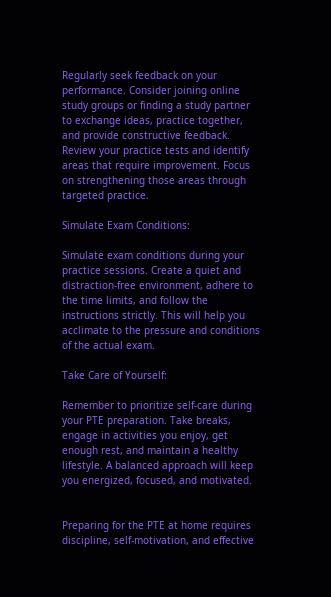Regularly seek feedback on your performance. Consider joining online study groups or finding a study partner to exchange ideas, practice together, and provide constructive feedback. Review your practice tests and identify areas that require improvement. Focus on strengthening those areas through targeted practice.

Simulate Exam Conditions:

Simulate exam conditions during your practice sessions. Create a quiet and distraction-free environment, adhere to the time limits, and follow the instructions strictly. This will help you acclimate to the pressure and conditions of the actual exam.

Take Care of Yourself:

Remember to prioritize self-care during your PTE preparation. Take breaks, engage in activities you enjoy, get enough rest, and maintain a healthy lifestyle. A balanced approach will keep you energized, focused, and motivated.


Preparing for the PTE at home requires discipline, self-motivation, and effective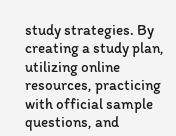study strategies. By creating a study plan, utilizing online resources, practicing with official sample questions, and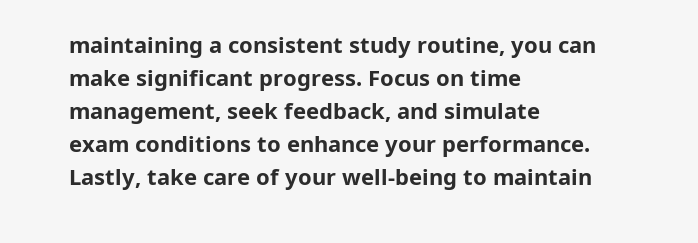maintaining a consistent study routine, you can make significant progress. Focus on time management, seek feedback, and simulate exam conditions to enhance your performance. Lastly, take care of your well-being to maintain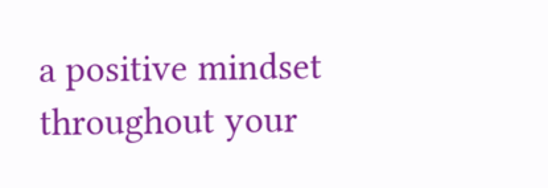a positive mindset throughout your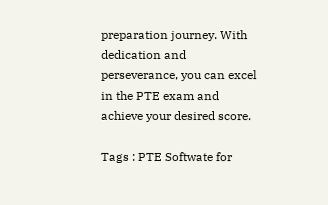preparation journey. With dedication and perseverance, you can excel in the PTE exam and achieve your desired score.

Tags : PTE Softwate for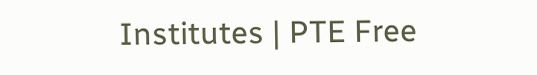Institutes | PTE Free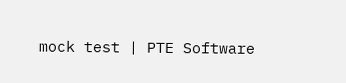mock test | PTE Software